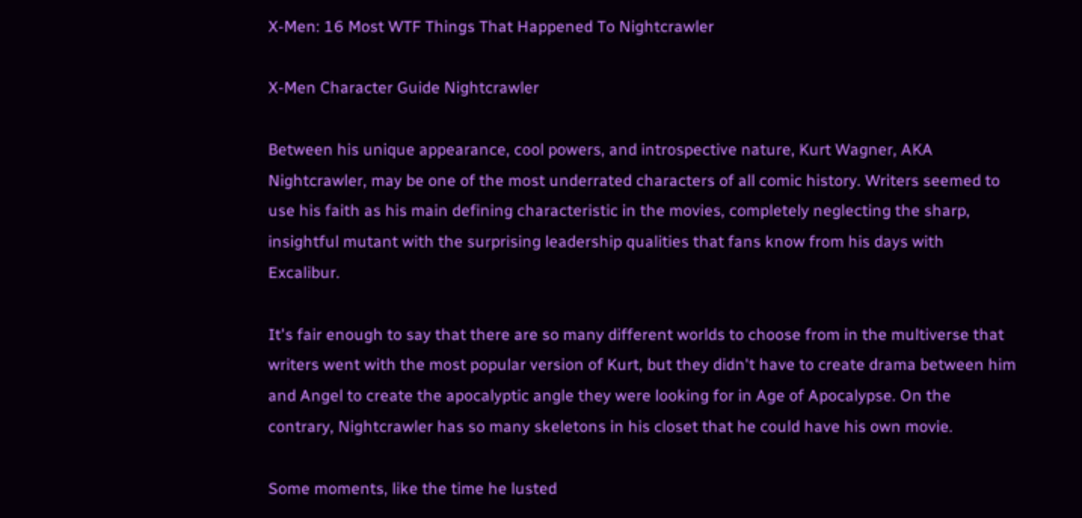X-Men: 16 Most WTF Things That Happened To Nightcrawler

X-Men Character Guide Nightcrawler

Between his unique appearance, cool powers, and introspective nature, Kurt Wagner, AKA Nightcrawler, may be one of the most underrated characters of all comic history. Writers seemed to use his faith as his main defining characteristic in the movies, completely neglecting the sharp, insightful mutant with the surprising leadership qualities that fans know from his days with Excalibur.

It's fair enough to say that there are so many different worlds to choose from in the multiverse that writers went with the most popular version of Kurt, but they didn't have to create drama between him and Angel to create the apocalyptic angle they were looking for in Age of Apocalypse. On the contrary, Nightcrawler has so many skeletons in his closet that he could have his own movie.

Some moments, like the time he lusted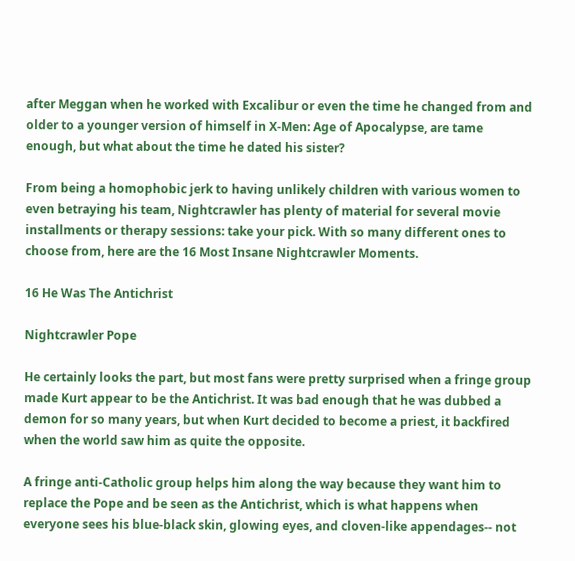after Meggan when he worked with Excalibur or even the time he changed from and older to a younger version of himself in X-Men: Age of Apocalypse, are tame enough, but what about the time he dated his sister?

From being a homophobic jerk to having unlikely children with various women to even betraying his team, Nightcrawler has plenty of material for several movie installments or therapy sessions: take your pick. With so many different ones to choose from, here are the 16 Most Insane Nightcrawler Moments.

16 He Was The Antichrist

Nightcrawler Pope

He certainly looks the part, but most fans were pretty surprised when a fringe group made Kurt appear to be the Antichrist. It was bad enough that he was dubbed a demon for so many years, but when Kurt decided to become a priest, it backfired when the world saw him as quite the opposite.

A fringe anti-Catholic group helps him along the way because they want him to replace the Pope and be seen as the Antichrist, which is what happens when everyone sees his blue-black skin, glowing eyes, and cloven-like appendages-- not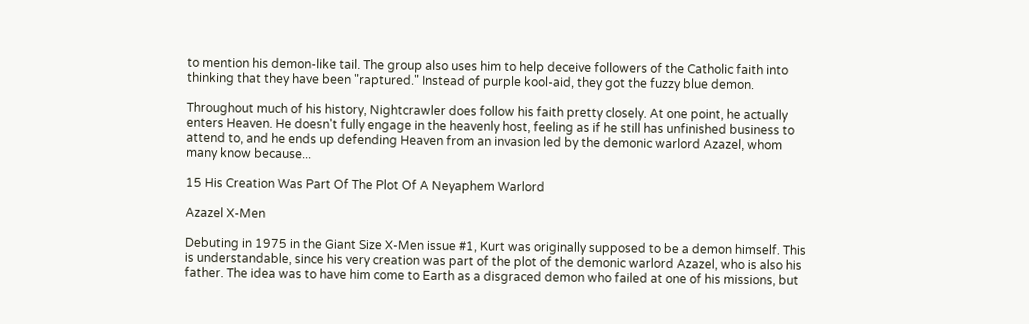to mention his demon-like tail. The group also uses him to help deceive followers of the Catholic faith into thinking that they have been "raptured." Instead of purple kool-aid, they got the fuzzy blue demon.

Throughout much of his history, Nightcrawler does follow his faith pretty closely. At one point, he actually enters Heaven. He doesn't fully engage in the heavenly host, feeling as if he still has unfinished business to attend to, and he ends up defending Heaven from an invasion led by the demonic warlord Azazel, whom many know because...

15 His Creation Was Part Of The Plot Of A Neyaphem Warlord

Azazel X-Men

Debuting in 1975 in the Giant Size X-Men issue #1, Kurt was originally supposed to be a demon himself. This is understandable, since his very creation was part of the plot of the demonic warlord Azazel, who is also his father. The idea was to have him come to Earth as a disgraced demon who failed at one of his missions, but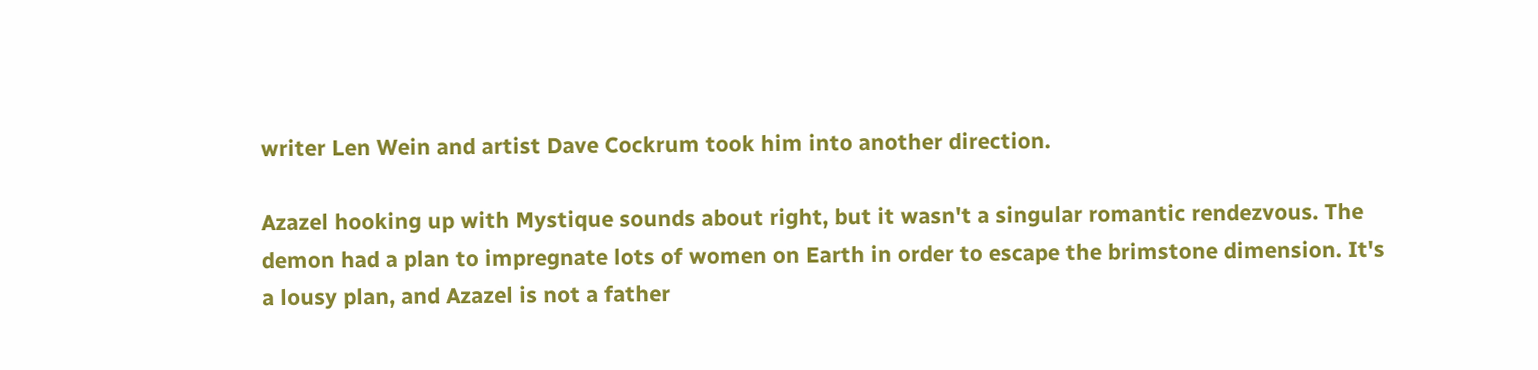writer Len Wein and artist Dave Cockrum took him into another direction.

Azazel hooking up with Mystique sounds about right, but it wasn't a singular romantic rendezvous. The demon had a plan to impregnate lots of women on Earth in order to escape the brimstone dimension. It's a lousy plan, and Azazel is not a father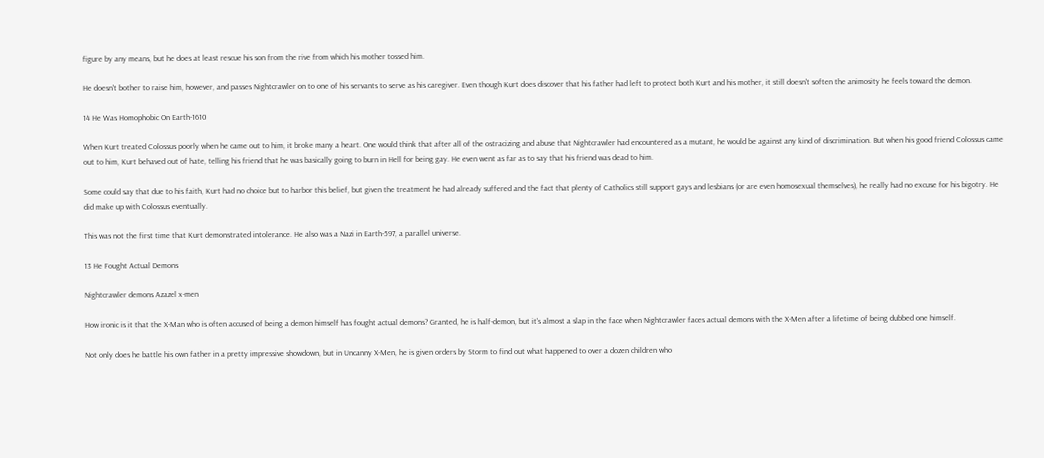figure by any means, but he does at least rescue his son from the rive from which his mother tossed him.

He doesn't bother to raise him, however, and passes Nightcrawler on to one of his servants to serve as his caregiver. Even though Kurt does discover that his father had left to protect both Kurt and his mother, it still doesn't soften the animosity he feels toward the demon.

14 He Was Homophobic On Earth-1610

When Kurt treated Colossus poorly when he came out to him, it broke many a heart. One would think that after all of the ostracizing and abuse that Nightcrawler had encountered as a mutant, he would be against any kind of discrimination. But when his good friend Colossus came out to him, Kurt behaved out of hate, telling his friend that he was basically going to burn in Hell for being gay. He even went as far as to say that his friend was dead to him.

Some could say that due to his faith, Kurt had no choice but to harbor this belief, but given the treatment he had already suffered and the fact that plenty of Catholics still support gays and lesbians (or are even homosexual themselves), he really had no excuse for his bigotry. He did make up with Colossus eventually.

This was not the first time that Kurt demonstrated intolerance. He also was a Nazi in Earth-597, a parallel universe.

13 He Fought Actual Demons

Nightcrawler demons Azazel x-men

How ironic is it that the X-Man who is often accused of being a demon himself has fought actual demons? Granted, he is half-demon, but it's almost a slap in the face when Nightcrawler faces actual demons with the X-Men after a lifetime of being dubbed one himself.

Not only does he battle his own father in a pretty impressive showdown, but in Uncanny X-Men, he is given orders by Storm to find out what happened to over a dozen children who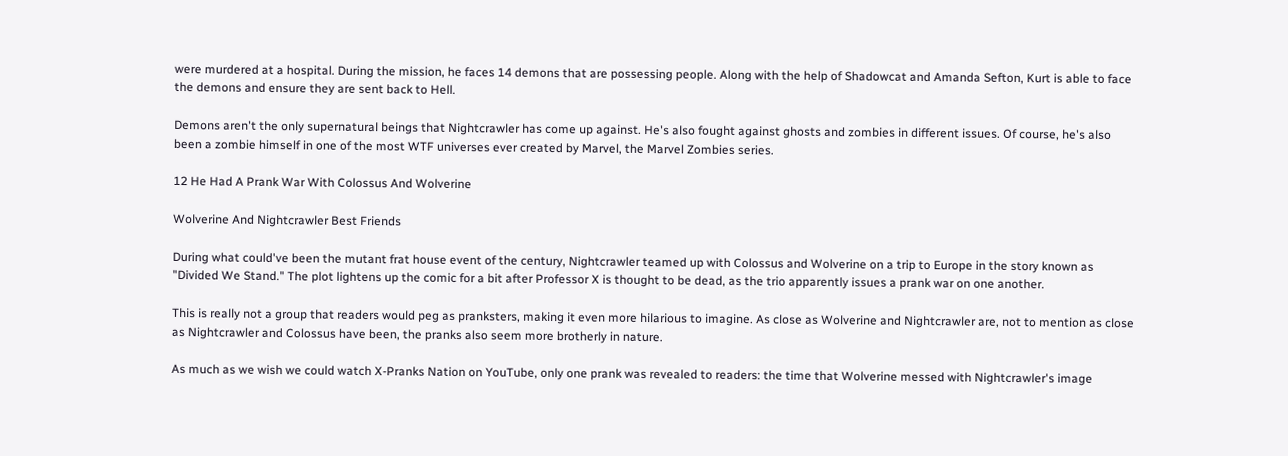were murdered at a hospital. During the mission, he faces 14 demons that are possessing people. Along with the help of Shadowcat and Amanda Sefton, Kurt is able to face the demons and ensure they are sent back to Hell.

Demons aren't the only supernatural beings that Nightcrawler has come up against. He's also fought against ghosts and zombies in different issues. Of course, he's also been a zombie himself in one of the most WTF universes ever created by Marvel, the Marvel Zombies series.

12 He Had A Prank War With Colossus And Wolverine

Wolverine And Nightcrawler Best Friends

During what could've been the mutant frat house event of the century, Nightcrawler teamed up with Colossus and Wolverine on a trip to Europe in the story known as "Divided We Stand." The plot lightens up the comic for a bit after Professor X is thought to be dead, as the trio apparently issues a prank war on one another.

This is really not a group that readers would peg as pranksters, making it even more hilarious to imagine. As close as Wolverine and Nightcrawler are, not to mention as close as Nightcrawler and Colossus have been, the pranks also seem more brotherly in nature.

As much as we wish we could watch X-Pranks Nation on YouTube, only one prank was revealed to readers: the time that Wolverine messed with Nightcrawler's image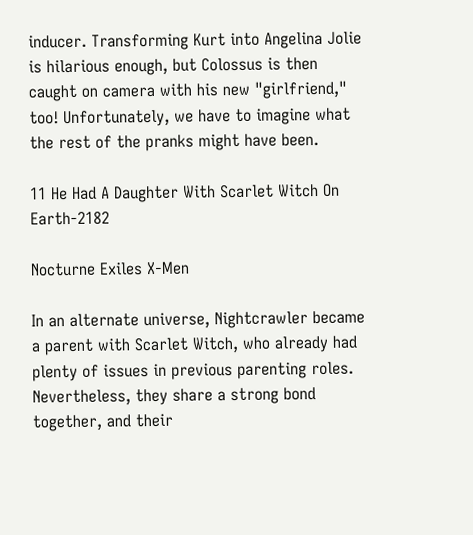inducer. Transforming Kurt into Angelina Jolie is hilarious enough, but Colossus is then caught on camera with his new "girlfriend," too! Unfortunately, we have to imagine what the rest of the pranks might have been.

11 He Had A Daughter With Scarlet Witch On Earth-2182

Nocturne Exiles X-Men

In an alternate universe, Nightcrawler became a parent with Scarlet Witch, who already had plenty of issues in previous parenting roles. Nevertheless, they share a strong bond together, and their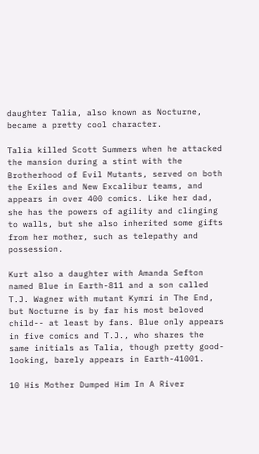daughter Talia, also known as Nocturne, became a pretty cool character.

Talia killed Scott Summers when he attacked the mansion during a stint with the Brotherhood of Evil Mutants, served on both the Exiles and New Excalibur teams, and appears in over 400 comics. Like her dad, she has the powers of agility and clinging to walls, but she also inherited some gifts from her mother, such as telepathy and possession.

Kurt also a daughter with Amanda Sefton named Blue in Earth-811 and a son called T.J. Wagner with mutant Kymri in The End, but Nocturne is by far his most beloved child-- at least by fans. Blue only appears in five comics and T.J., who shares the same initials as Talia, though pretty good-looking, barely appears in Earth-41001.

10 His Mother Dumped Him In A River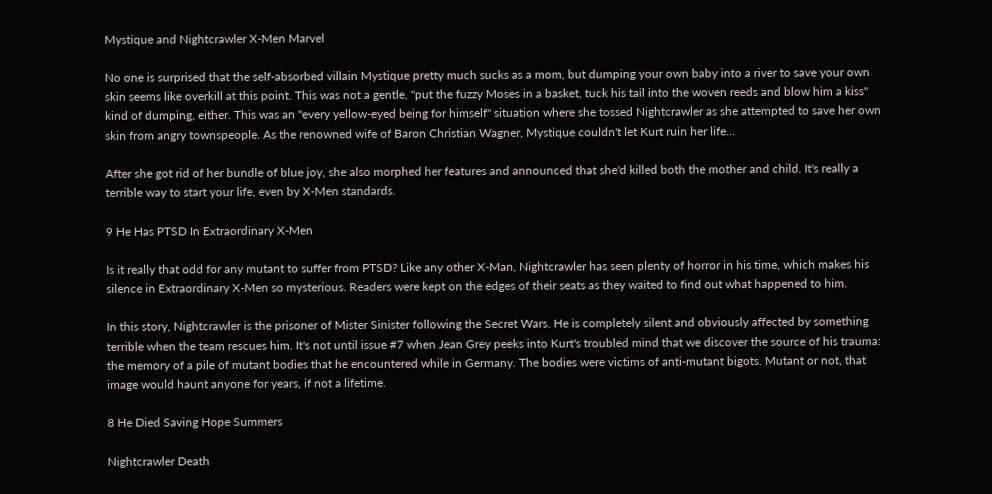Mystique and Nightcrawler X-Men Marvel

No one is surprised that the self-absorbed villain Mystique pretty much sucks as a mom, but dumping your own baby into a river to save your own skin seems like overkill at this point. This was not a gentle, "put the fuzzy Moses in a basket, tuck his tail into the woven reeds and blow him a kiss" kind of dumping, either. This was an "every yellow-eyed being for himself" situation where she tossed Nightcrawler as she attempted to save her own skin from angry townspeople. As the renowned wife of Baron Christian Wagner, Mystique couldn't let Kurt ruin her life...

After she got rid of her bundle of blue joy, she also morphed her features and announced that she'd killed both the mother and child. It's really a terrible way to start your life, even by X-Men standards.

9 He Has PTSD In Extraordinary X-Men

Is it really that odd for any mutant to suffer from PTSD? Like any other X-Man, Nightcrawler has seen plenty of horror in his time, which makes his silence in Extraordinary X-Men so mysterious. Readers were kept on the edges of their seats as they waited to find out what happened to him.

In this story, Nightcrawler is the prisoner of Mister Sinister following the Secret Wars. He is completely silent and obviously affected by something terrible when the team rescues him. It's not until issue #7 when Jean Grey peeks into Kurt's troubled mind that we discover the source of his trauma: the memory of a pile of mutant bodies that he encountered while in Germany. The bodies were victims of anti-mutant bigots. Mutant or not, that image would haunt anyone for years, if not a lifetime.

8 He Died Saving Hope Summers

Nightcrawler Death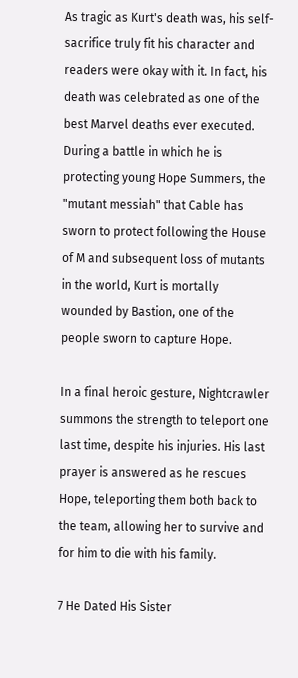As tragic as Kurt's death was, his self-sacrifice truly fit his character and readers were okay with it. In fact, his death was celebrated as one of the best Marvel deaths ever executed. During a battle in which he is protecting young Hope Summers, the "mutant messiah" that Cable has sworn to protect following the House of M and subsequent loss of mutants in the world, Kurt is mortally wounded by Bastion, one of the people sworn to capture Hope.

In a final heroic gesture, Nightcrawler summons the strength to teleport one last time, despite his injuries. His last prayer is answered as he rescues Hope, teleporting them both back to the team, allowing her to survive and for him to die with his family.

7 He Dated His Sister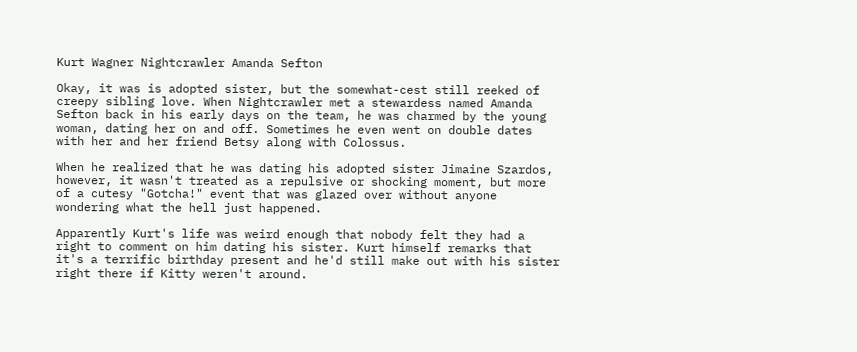Kurt Wagner Nightcrawler Amanda Sefton

Okay, it was is adopted sister, but the somewhat-cest still reeked of creepy sibling love. When Nightcrawler met a stewardess named Amanda Sefton back in his early days on the team, he was charmed by the young woman, dating her on and off. Sometimes he even went on double dates with her and her friend Betsy along with Colossus.

When he realized that he was dating his adopted sister Jimaine Szardos, however, it wasn't treated as a repulsive or shocking moment, but more of a cutesy "Gotcha!" event that was glazed over without anyone wondering what the hell just happened.

Apparently Kurt's life was weird enough that nobody felt they had a right to comment on him dating his sister. Kurt himself remarks that it's a terrific birthday present and he'd still make out with his sister right there if Kitty weren't around.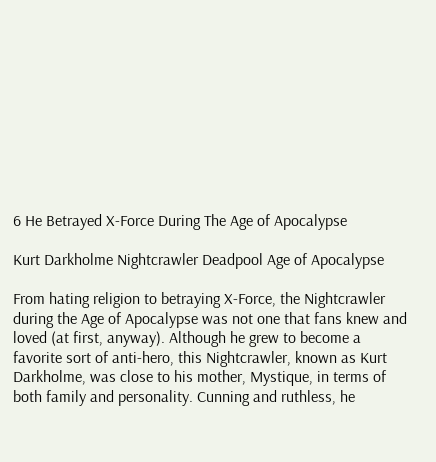6 He Betrayed X-Force During The Age of Apocalypse

Kurt Darkholme Nightcrawler Deadpool Age of Apocalypse

From hating religion to betraying X-Force, the Nightcrawler during the Age of Apocalypse was not one that fans knew and loved (at first, anyway). Although he grew to become a favorite sort of anti-hero, this Nightcrawler, known as Kurt Darkholme, was close to his mother, Mystique, in terms of both family and personality. Cunning and ruthless, he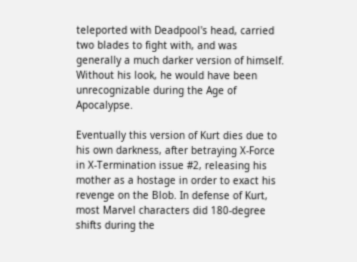teleported with Deadpool's head, carried two blades to fight with, and was generally a much darker version of himself. Without his look, he would have been unrecognizable during the Age of Apocalypse.

Eventually this version of Kurt dies due to his own darkness, after betraying X-Force in X-Termination issue #2, releasing his mother as a hostage in order to exact his revenge on the Blob. In defense of Kurt, most Marvel characters did 180-degree shifts during the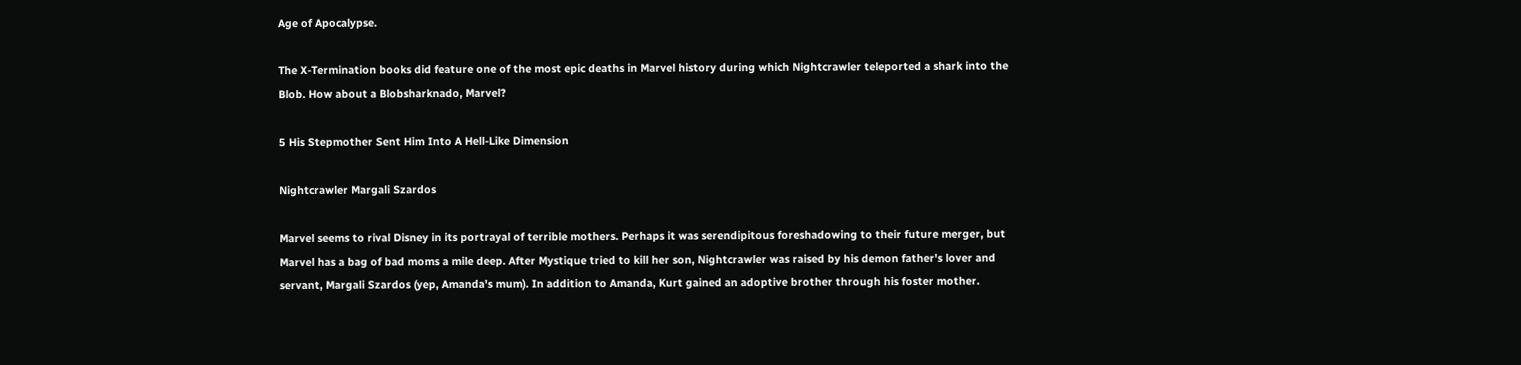Age of Apocalypse.

The X-Termination books did feature one of the most epic deaths in Marvel history during which Nightcrawler teleported a shark into the Blob. How about a Blobsharknado, Marvel?

5 His Stepmother Sent Him Into A Hell-Like Dimension

Nightcrawler Margali Szardos

Marvel seems to rival Disney in its portrayal of terrible mothers. Perhaps it was serendipitous foreshadowing to their future merger, but Marvel has a bag of bad moms a mile deep. After Mystique tried to kill her son, Nightcrawler was raised by his demon father's lover and servant, Margali Szardos (yep, Amanda's mum). In addition to Amanda, Kurt gained an adoptive brother through his foster mother.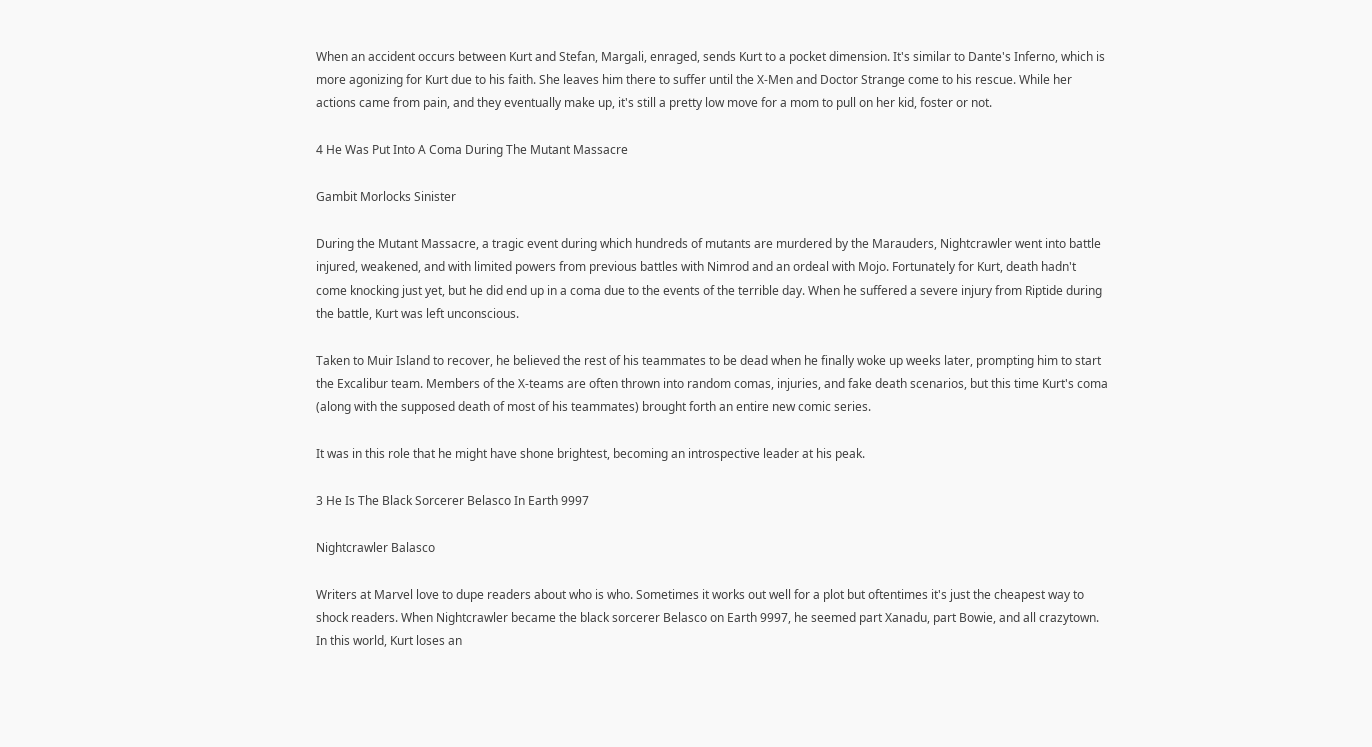When an accident occurs between Kurt and Stefan, Margali, enraged, sends Kurt to a pocket dimension. It's similar to Dante's Inferno, which is more agonizing for Kurt due to his faith. She leaves him there to suffer until the X-Men and Doctor Strange come to his rescue. While her actions came from pain, and they eventually make up, it's still a pretty low move for a mom to pull on her kid, foster or not.

4 He Was Put Into A Coma During The Mutant Massacre

Gambit Morlocks Sinister

During the Mutant Massacre, a tragic event during which hundreds of mutants are murdered by the Marauders, Nightcrawler went into battle injured, weakened, and with limited powers from previous battles with Nimrod and an ordeal with Mojo. Fortunately for Kurt, death hadn't come knocking just yet, but he did end up in a coma due to the events of the terrible day. When he suffered a severe injury from Riptide during the battle, Kurt was left unconscious.

Taken to Muir Island to recover, he believed the rest of his teammates to be dead when he finally woke up weeks later, prompting him to start the Excalibur team. Members of the X-teams are often thrown into random comas, injuries, and fake death scenarios, but this time Kurt's coma (along with the supposed death of most of his teammates) brought forth an entire new comic series.

It was in this role that he might have shone brightest, becoming an introspective leader at his peak.

3 He Is The Black Sorcerer Belasco In Earth 9997

Nightcrawler Balasco

Writers at Marvel love to dupe readers about who is who. Sometimes it works out well for a plot but oftentimes it's just the cheapest way to shock readers. When Nightcrawler became the black sorcerer Belasco on Earth 9997, he seemed part Xanadu, part Bowie, and all crazytown. In this world, Kurt loses an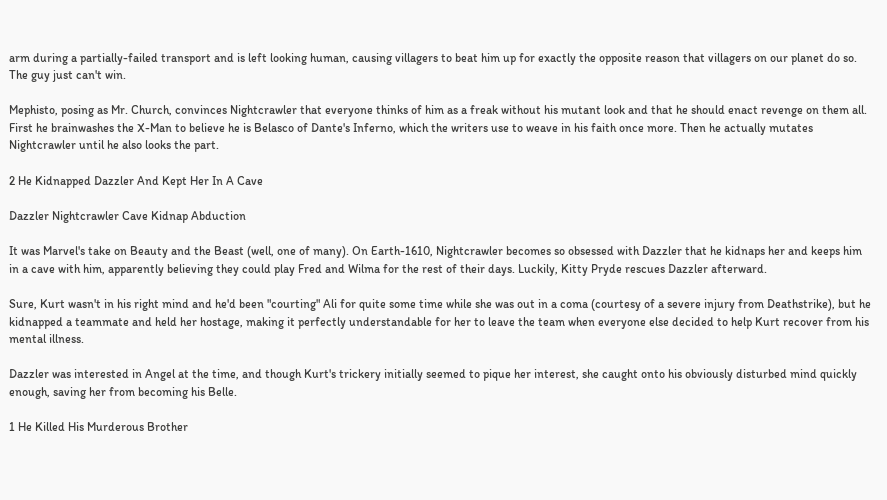arm during a partially-failed transport and is left looking human, causing villagers to beat him up for exactly the opposite reason that villagers on our planet do so. The guy just can't win.

Mephisto, posing as Mr. Church, convinces Nightcrawler that everyone thinks of him as a freak without his mutant look and that he should enact revenge on them all. First he brainwashes the X-Man to believe he is Belasco of Dante's Inferno, which the writers use to weave in his faith once more. Then he actually mutates Nightcrawler until he also looks the part.

2 He Kidnapped Dazzler And Kept Her In A Cave

Dazzler Nightcrawler Cave Kidnap Abduction

It was Marvel's take on Beauty and the Beast (well, one of many). On Earth-1610, Nightcrawler becomes so obsessed with Dazzler that he kidnaps her and keeps him in a cave with him, apparently believing they could play Fred and Wilma for the rest of their days. Luckily, Kitty Pryde rescues Dazzler afterward.

Sure, Kurt wasn't in his right mind and he'd been "courting" Ali for quite some time while she was out in a coma (courtesy of a severe injury from Deathstrike), but he kidnapped a teammate and held her hostage, making it perfectly understandable for her to leave the team when everyone else decided to help Kurt recover from his mental illness.

Dazzler was interested in Angel at the time, and though Kurt's trickery initially seemed to pique her interest, she caught onto his obviously disturbed mind quickly enough, saving her from becoming his Belle.

1 He Killed His Murderous Brother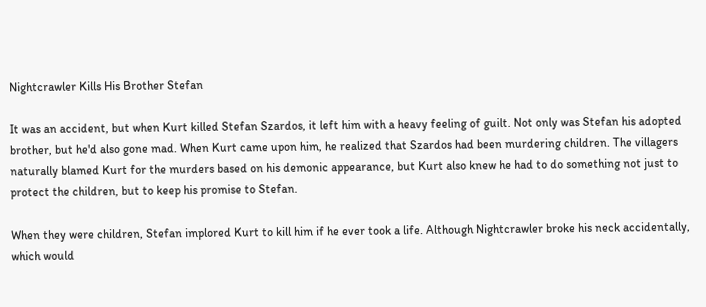Nightcrawler Kills His Brother Stefan

It was an accident, but when Kurt killed Stefan Szardos, it left him with a heavy feeling of guilt. Not only was Stefan his adopted brother, but he'd also gone mad. When Kurt came upon him, he realized that Szardos had been murdering children. The villagers naturally blamed Kurt for the murders based on his demonic appearance, but Kurt also knew he had to do something not just to protect the children, but to keep his promise to Stefan.

When they were children, Stefan implored Kurt to kill him if he ever took a life. Although Nightcrawler broke his neck accidentally, which would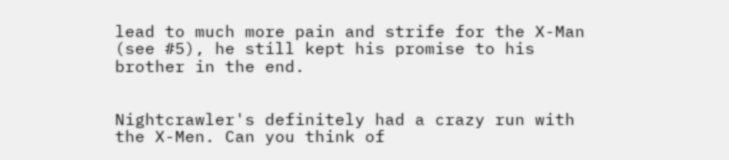lead to much more pain and strife for the X-Man (see #5), he still kept his promise to his brother in the end.


Nightcrawler's definitely had a crazy run with the X-Men. Can you think of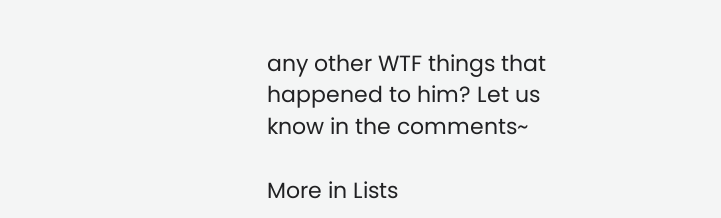any other WTF things that happened to him? Let us know in the comments~

More in Lists